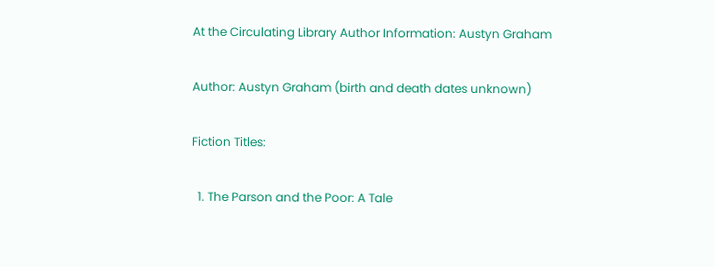At the Circulating Library Author Information: Austyn Graham

Author: Austyn Graham (birth and death dates unknown)

Fiction Titles:

  1. The Parson and the Poor: A Tale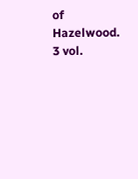of Hazelwood.  3 vol.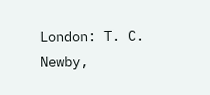London: T. C. Newby,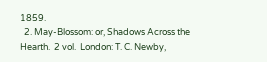1859.
  2. May-Blossom: or, Shadows Across the Hearth.  2 vol.  London: T. C. Newby,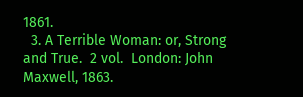1861.
  3. A Terrible Woman: or, Strong and True.  2 vol.  London: John Maxwell, 1863.